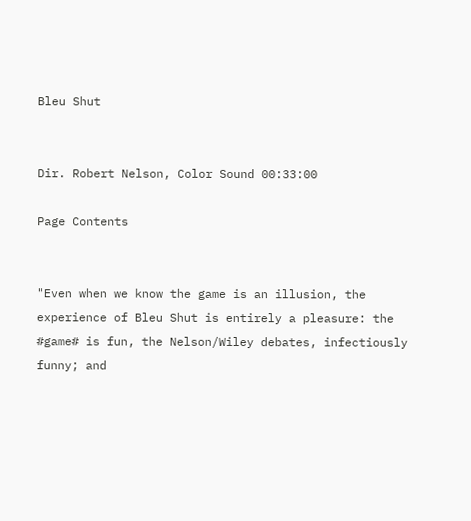Bleu Shut


Dir. Robert Nelson, Color Sound 00:33:00

Page Contents


"Even when we know the game is an illusion, the experience of Bleu Shut is entirely a pleasure: the #game# is fun, the Nelson/Wiley debates, infectiously funny; and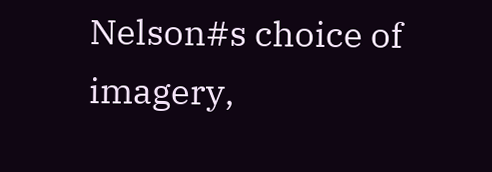Nelson#s choice of imagery,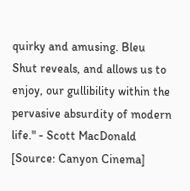quirky and amusing. Bleu Shut reveals, and allows us to enjoy, our gullibility within the pervasive absurdity of modern life." - Scott MacDonald
[Source: Canyon Cinema]